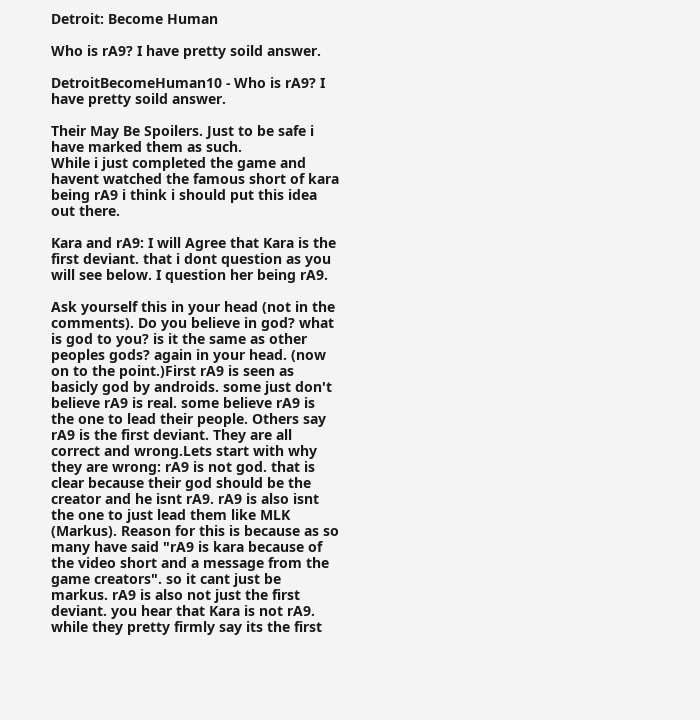Detroit: Become Human

Who is rA9? I have pretty soild answer.

DetroitBecomeHuman10 - Who is rA9? I have pretty soild answer.

Their May Be Spoilers. Just to be safe i have marked them as such.
While i just completed the game and havent watched the famous short of kara being rA9 i think i should put this idea out there.

Kara and rA9: I will Agree that Kara is the first deviant. that i dont question as you will see below. I question her being rA9.

Ask yourself this in your head (not in the comments). Do you believe in god? what is god to you? is it the same as other peoples gods? again in your head. (now on to the point.)First rA9 is seen as basicly god by androids. some just don't believe rA9 is real. some believe rA9 is the one to lead their people. Others say rA9 is the first deviant. They are all correct and wrong.Lets start with why they are wrong: rA9 is not god. that is clear because their god should be the creator and he isnt rA9. rA9 is also isnt the one to just lead them like MLK (Markus). Reason for this is because as so many have said "rA9 is kara because of the video short and a message from the game creators". so it cant just be markus. rA9 is also not just the first deviant. you hear that Kara is not rA9. while they pretty firmly say its the first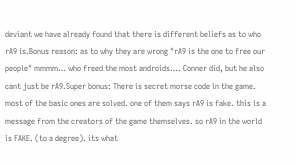deviant we have already found that there is different beliefs as to who rA9 is.Bonus reason: as to why they are wrong "rA9 is the one to free our people" mmmm… who freed the most androids…. Conner did, but he also cant just be rA9.Super bonus: There is secret morse code in the game. most of the basic ones are solved. one of them says rA9 is fake. this is a message from the creators of the game themselves. so rA9 in the world is FAKE. (to a degree). its what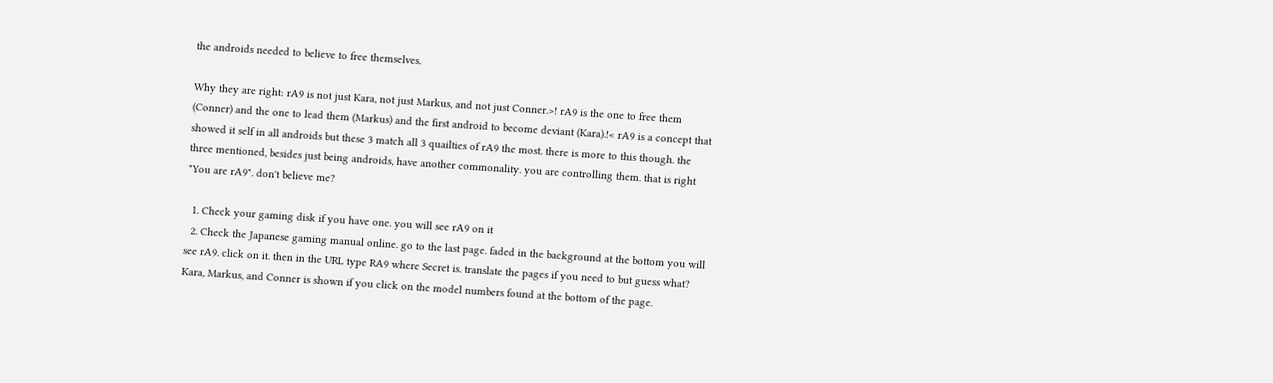the androids needed to believe to free themselves.

Why they are right: rA9 is not just Kara, not just Markus, and not just Conner.>! rA9 is the one to free them (Conner) and the one to lead them (Markus) and the first android to become deviant (Kara).!< rA9 is a concept that showed it self in all androids but these 3 match all 3 quailties of rA9 the most. there is more to this though. the three mentioned, besides just being androids, have another commonality. you are controlling them. that is right "You are rA9". don't believe me?

  1. Check your gaming disk if you have one. you will see rA9 on it
  2. Check the Japanese gaming manual online. go to the last page. faded in the background at the bottom you will see rA9. click on it. then in the URL type RA9 where Secret is. translate the pages if you need to but guess what? Kara, Markus, and Conner is shown if you click on the model numbers found at the bottom of the page.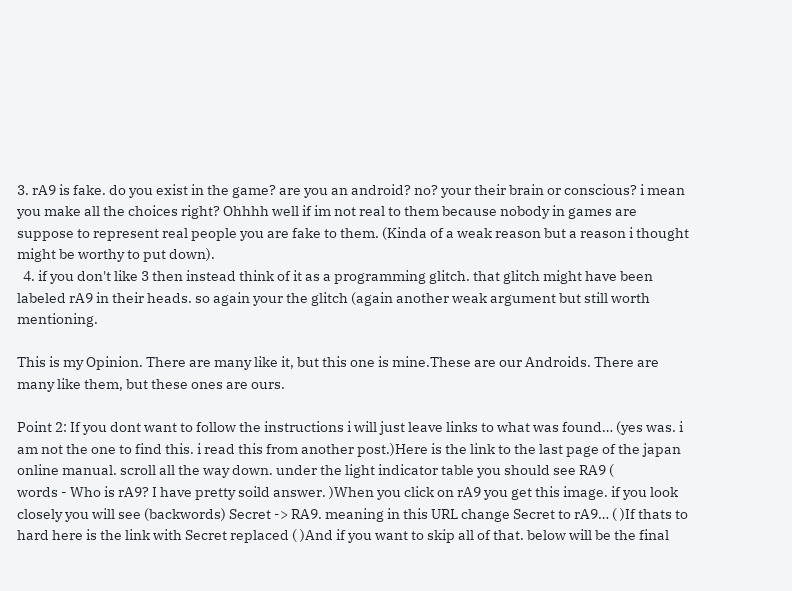3. rA9 is fake. do you exist in the game? are you an android? no? your their brain or conscious? i mean you make all the choices right? Ohhhh well if im not real to them because nobody in games are suppose to represent real people you are fake to them. (Kinda of a weak reason but a reason i thought might be worthy to put down).
  4. if you don't like 3 then instead think of it as a programming glitch. that glitch might have been labeled rA9 in their heads. so again your the glitch (again another weak argument but still worth mentioning.

This is my Opinion. There are many like it, but this one is mine.These are our Androids. There are many like them, but these ones are ours.

Point 2: If you dont want to follow the instructions i will just leave links to what was found… (yes was. i am not the one to find this. i read this from another post.)Here is the link to the last page of the japan online manual. scroll all the way down. under the light indicator table you should see RA9 (
words - Who is rA9? I have pretty soild answer. )When you click on rA9 you get this image. if you look closely you will see (backwords) Secret -> RA9. meaning in this URL change Secret to rA9… ( )If thats to hard here is the link with Secret replaced ( )And if you want to skip all of that. below will be the final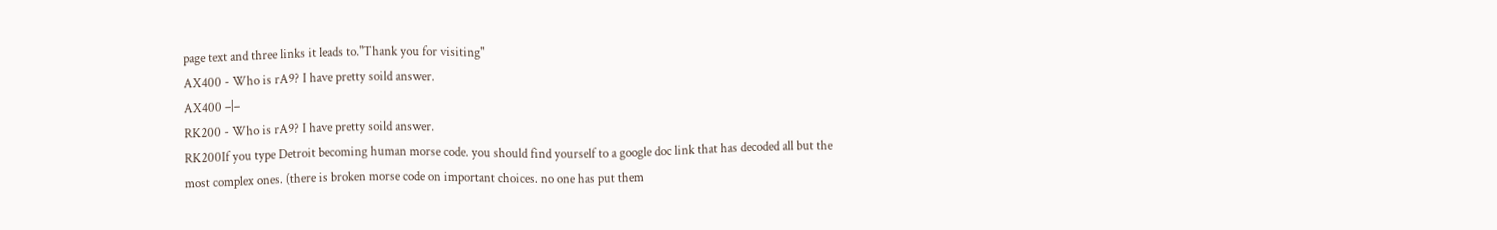page text and three links it leads to."Thank you for visiting"
AX400 - Who is rA9? I have pretty soild answer.
AX400 –|–
RK200 - Who is rA9? I have pretty soild answer.
RK200If you type Detroit becoming human morse code. you should find yourself to a google doc link that has decoded all but the most complex ones. (there is broken morse code on important choices. no one has put them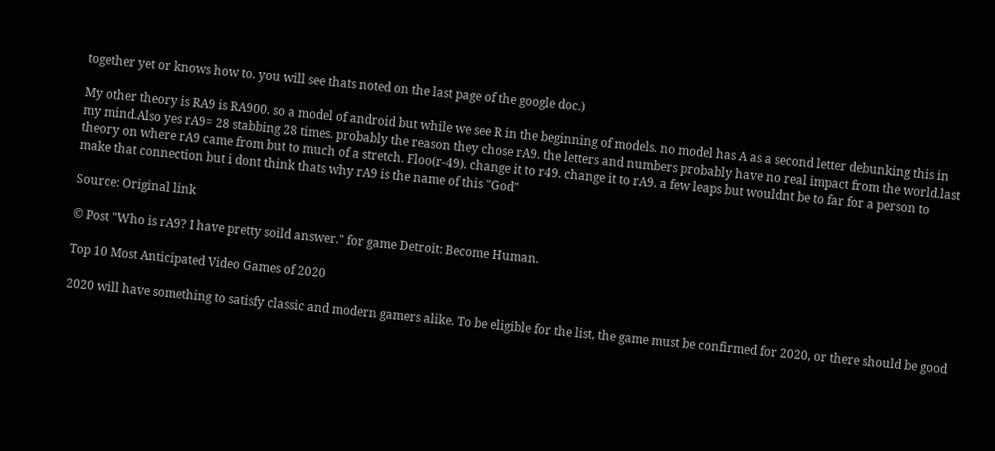together yet or knows how to. you will see thats noted on the last page of the google doc.)

My other theory is RA9 is RA900. so a model of android but while we see R in the beginning of models. no model has A as a second letter debunking this in my mind.Also yes rA9= 28 stabbing 28 times. probably the reason they chose rA9. the letters and numbers probably have no real impact from the world.last theory on where rA9 came from but to much of a stretch. Floo(r-49). change it to r49. change it to rA9. a few leaps but wouldnt be to far for a person to make that connection but i dont think thats why rA9 is the name of this "God"

Source: Original link

© Post "Who is rA9? I have pretty soild answer." for game Detroit: Become Human.

Top 10 Most Anticipated Video Games of 2020

2020 will have something to satisfy classic and modern gamers alike. To be eligible for the list, the game must be confirmed for 2020, or there should be good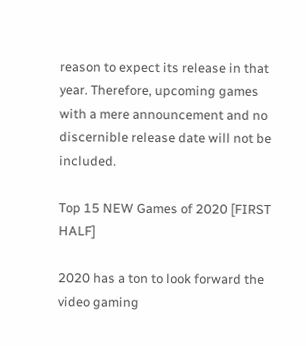reason to expect its release in that year. Therefore, upcoming games with a mere announcement and no discernible release date will not be included.

Top 15 NEW Games of 2020 [FIRST HALF]

2020 has a ton to look forward the video gaming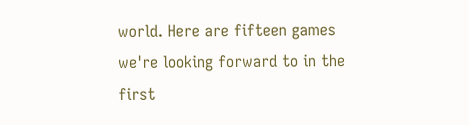world. Here are fifteen games we're looking forward to in the first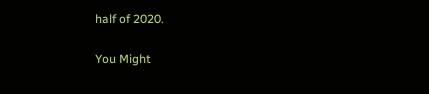half of 2020.

You Might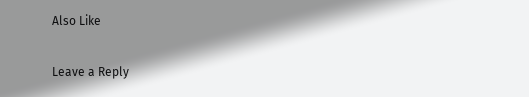Also Like

Leave a Reply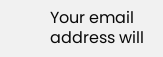Your email address will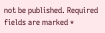not be published. Required fields are marked *